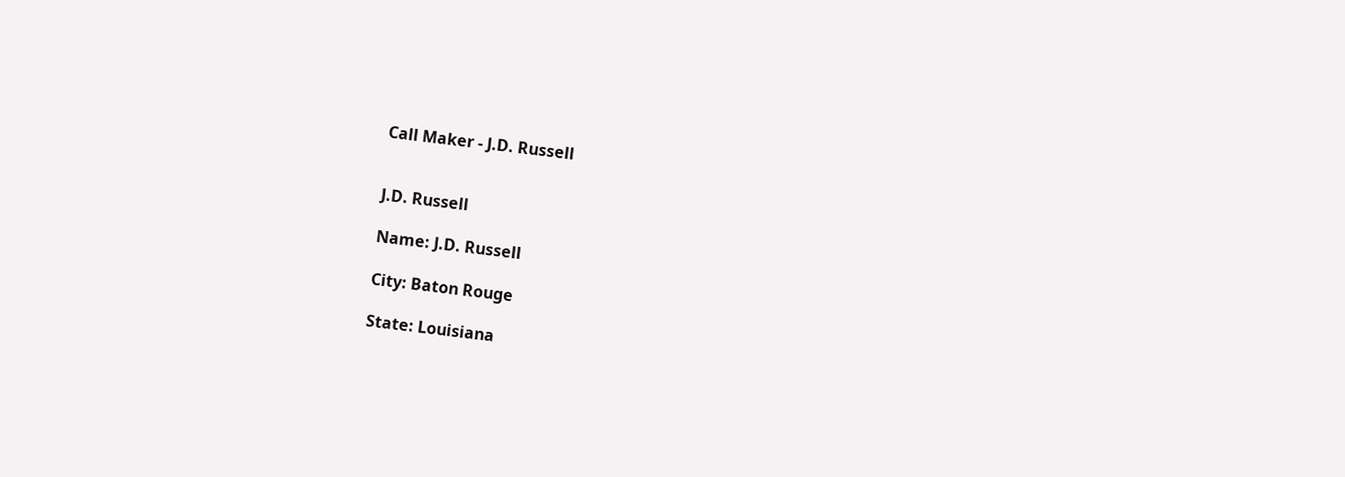Call Maker - J.D. Russell


J.D. Russell

Name: J.D. Russell

City: Baton Rouge

State: Louisiana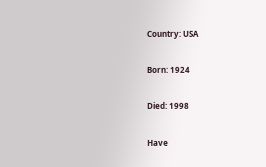Country: USA

Born: 1924

Died: 1998

Have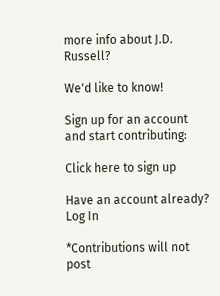more info about J.D. Russell?

We'd like to know!

Sign up for an account and start contributing:

Click here to sign up

Have an account already? Log In

*Contributions will not post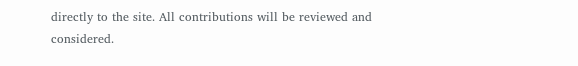directly to the site. All contributions will be reviewed and considered.